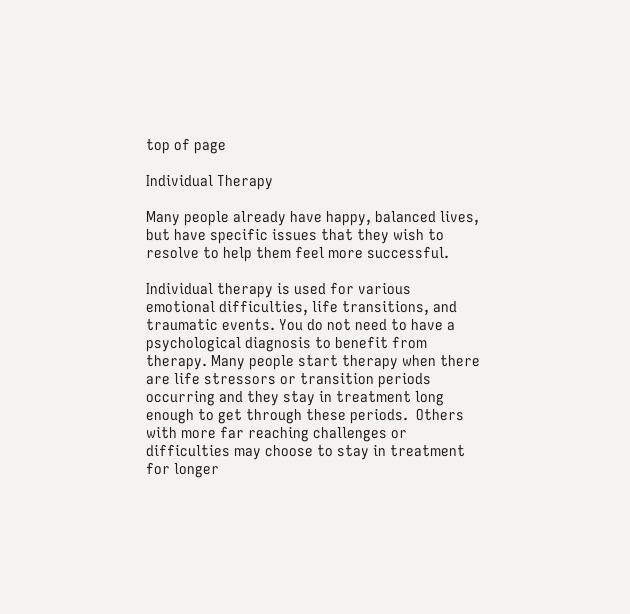top of page

Individual Therapy

Many people already have happy, balanced lives, but have specific issues that they wish to resolve to help them feel more successful.

Individual therapy is used for various emotional difficulties, life transitions, and traumatic events. You do not need to have a psychological diagnosis to benefit from therapy. Many people start therapy when there are life stressors or transition periods occurring and they stay in treatment long enough to get through these periods.  Others with more far reaching challenges or difficulties may choose to stay in treatment for longer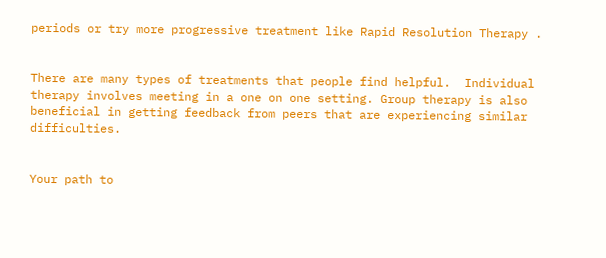periods or try more progressive treatment like Rapid Resolution Therapy .


There are many types of treatments that people find helpful.  Individual therapy involves meeting in a one on one setting. Group therapy is also beneficial in getting feedback from peers that are experiencing similar difficulties.


Your path to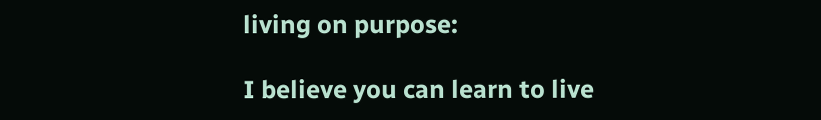living on purpose:

I believe you can learn to live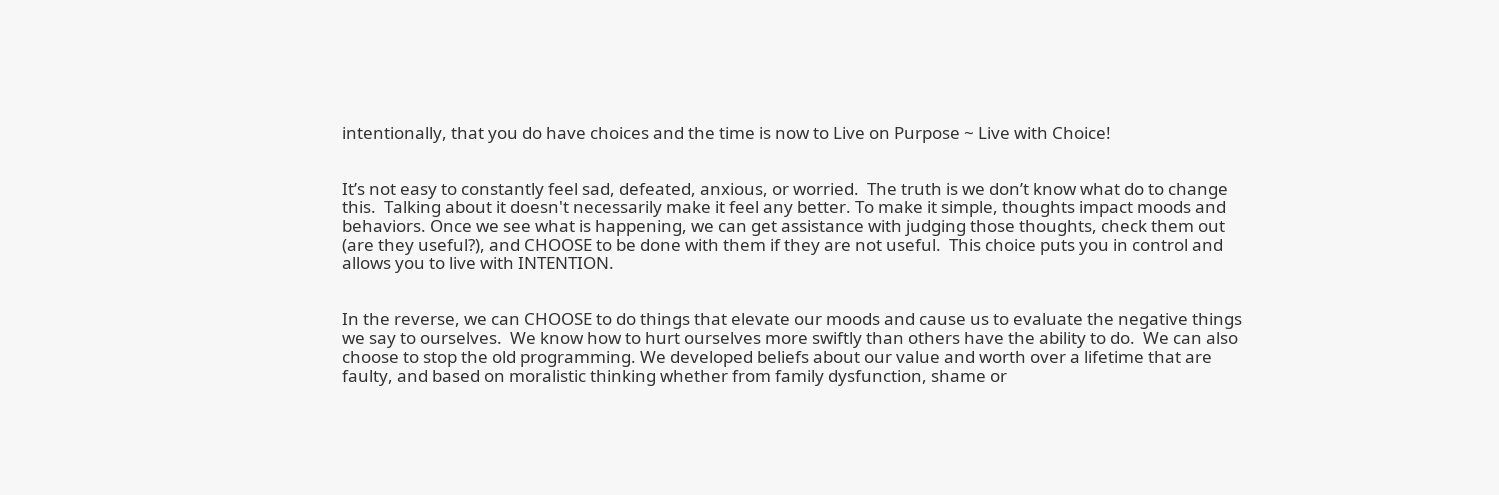intentionally, that you do have choices and the time is now to Live on Purpose ~ Live with Choice!


It’s not easy to constantly feel sad, defeated, anxious, or worried.  The truth is we don’t know what do to change this.  Talking about it doesn't necessarily make it feel any better. To make it simple, thoughts impact moods and behaviors. Once we see what is happening, we can get assistance with judging those thoughts, check them out (are they useful?), and CHOOSE to be done with them if they are not useful.  This choice puts you in control and allows you to live with INTENTION.


In the reverse, we can CHOOSE to do things that elevate our moods and cause us to evaluate the negative things we say to ourselves.  We know how to hurt ourselves more swiftly than others have the ability to do.  We can also choose to stop the old programming. We developed beliefs about our value and worth over a lifetime that are faulty, and based on moralistic thinking whether from family dysfunction, shame or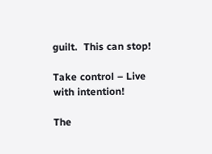guilt.  This can stop!

Take control – Live with intention!

The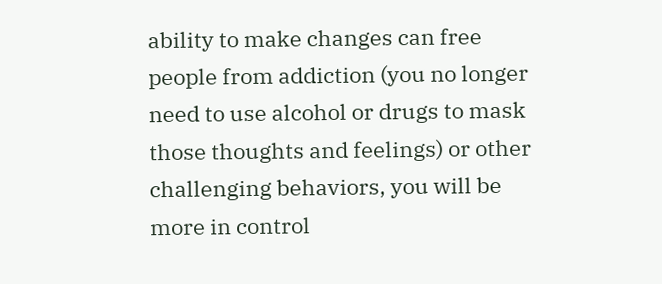ability to make changes can free people from addiction (you no longer need to use alcohol or drugs to mask those thoughts and feelings) or other challenging behaviors, you will be more in control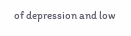of depression and low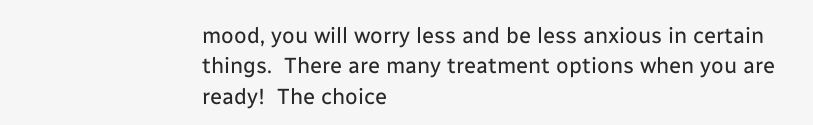mood, you will worry less and be less anxious in certain things.  There are many treatment options when you are ready!  The choice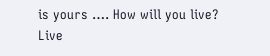is yours …. How will you live?   Live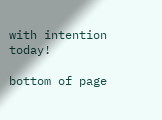with intention today!

bottom of page